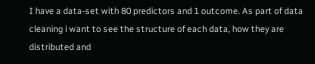I have a data-set with 80 predictors and 1 outcome. As part of data cleaning i want to see the structure of each data, how they are distributed and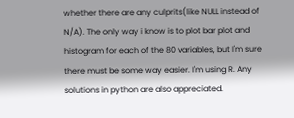whether there are any culprits(like NULL instead of N/A). The only way i know is to plot bar plot and histogram for each of the 80 variables, but I'm sure there must be some way easier. I'm using R. Any solutions in python are also appreciated.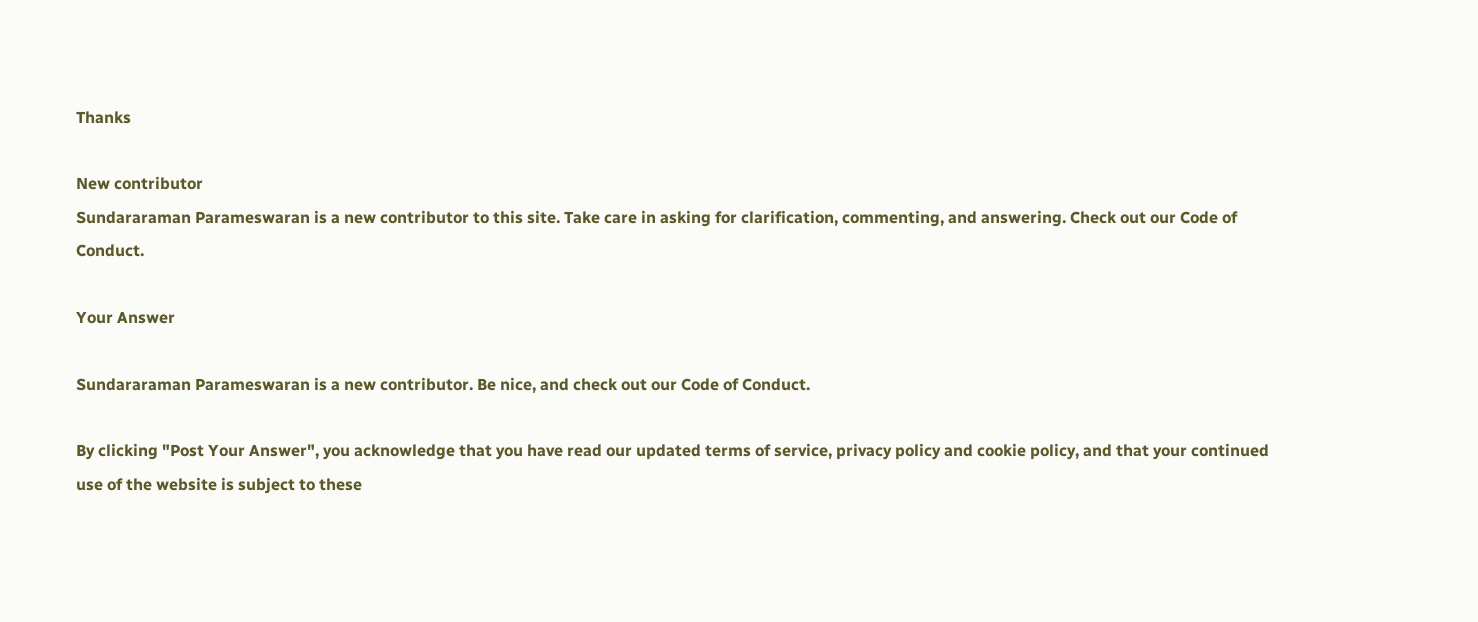Thanks

New contributor
Sundararaman Parameswaran is a new contributor to this site. Take care in asking for clarification, commenting, and answering. Check out our Code of Conduct.

Your Answer

Sundararaman Parameswaran is a new contributor. Be nice, and check out our Code of Conduct.

By clicking "Post Your Answer", you acknowledge that you have read our updated terms of service, privacy policy and cookie policy, and that your continued use of the website is subject to these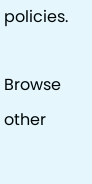policies.

Browse other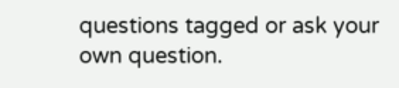questions tagged or ask your own question.